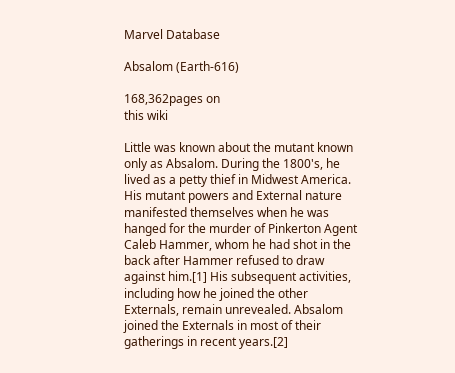Marvel Database

Absalom (Earth-616)

168,362pages on
this wiki

Little was known about the mutant known only as Absalom. During the 1800's, he lived as a petty thief in Midwest America. His mutant powers and External nature manifested themselves when he was hanged for the murder of Pinkerton Agent Caleb Hammer, whom he had shot in the back after Hammer refused to draw against him.[1] His subsequent activities, including how he joined the other Externals, remain unrevealed. Absalom joined the Externals in most of their gatherings in recent years.[2]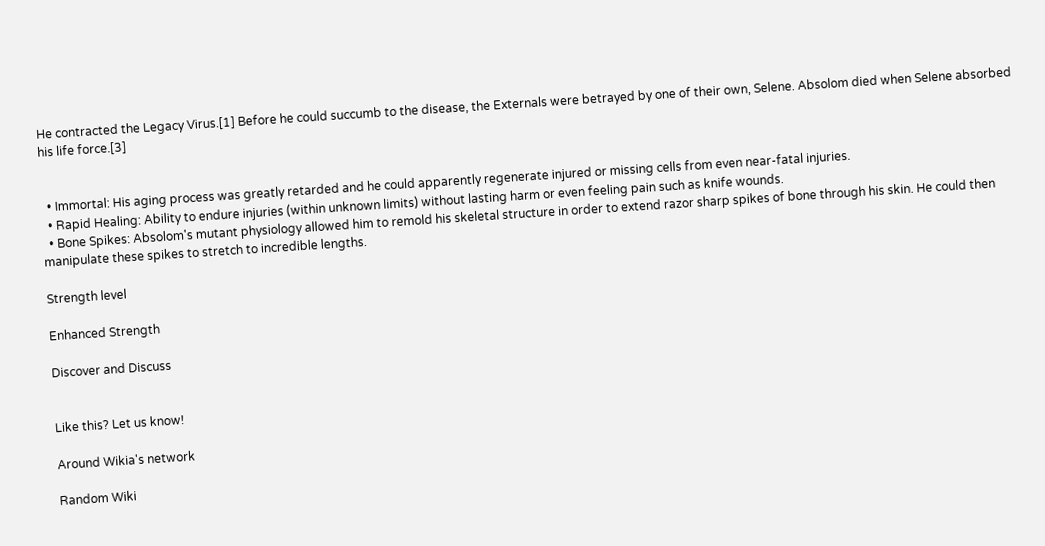He contracted the Legacy Virus.[1] Before he could succumb to the disease, the Externals were betrayed by one of their own, Selene. Absolom died when Selene absorbed his life force.[3]


  • Immortal: His aging process was greatly retarded and he could apparently regenerate injured or missing cells from even near-fatal injuries.
  • Rapid Healing: Ability to endure injuries (within unknown limits) without lasting harm or even feeling pain such as knife wounds.
  • Bone Spikes: Absolom's mutant physiology allowed him to remold his skeletal structure in order to extend razor sharp spikes of bone through his skin. He could then manipulate these spikes to stretch to incredible lengths.

Strength level

Enhanced Strength

Discover and Discuss


Like this? Let us know!

Around Wikia's network

Random Wiki